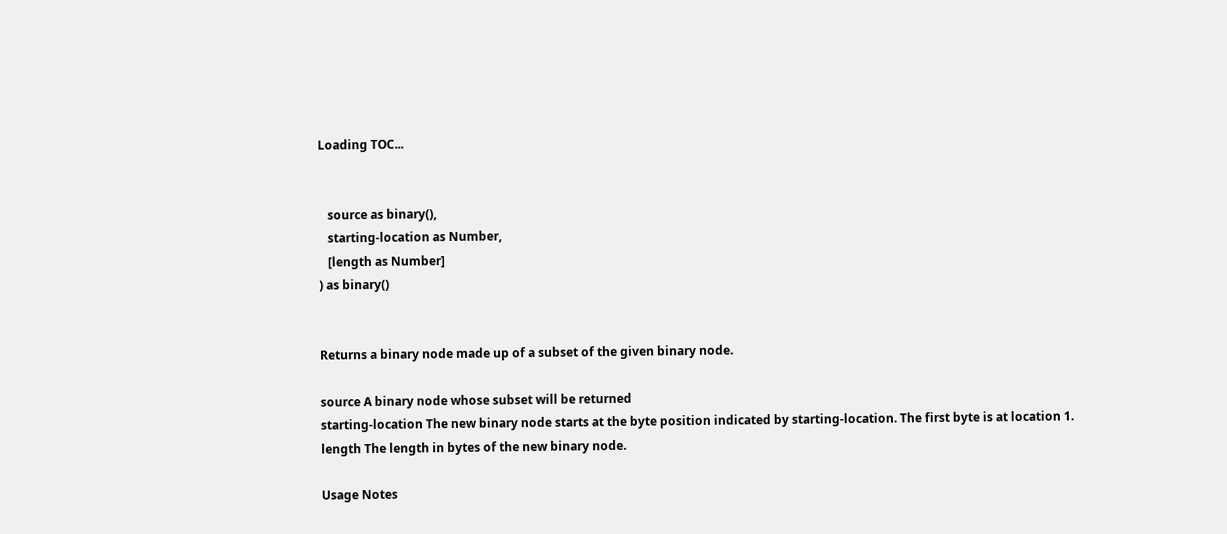Loading TOC...


   source as binary(),
   starting-location as Number,
   [length as Number]
) as binary()


Returns a binary node made up of a subset of the given binary node.

source A binary node whose subset will be returned
starting-location The new binary node starts at the byte position indicated by starting-location. The first byte is at location 1.
length The length in bytes of the new binary node.

Usage Notes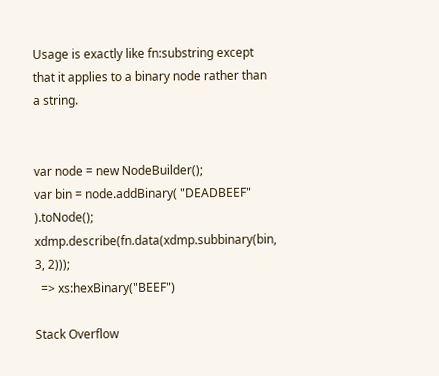Usage is exactly like fn:substring except that it applies to a binary node rather than a string.


var node = new NodeBuilder();
var bin = node.addBinary( "DEADBEEF" ).toNode();
xdmp.describe(fn.data(xdmp.subbinary(bin, 3, 2)));
  => xs:hexBinary("BEEF")

Stack Overflow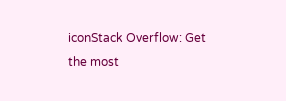iconStack Overflow: Get the most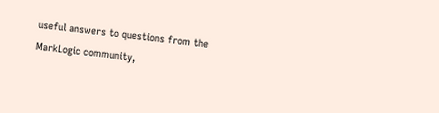useful answers to questions from the MarkLogic community,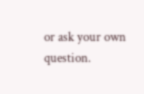or ask your own question.